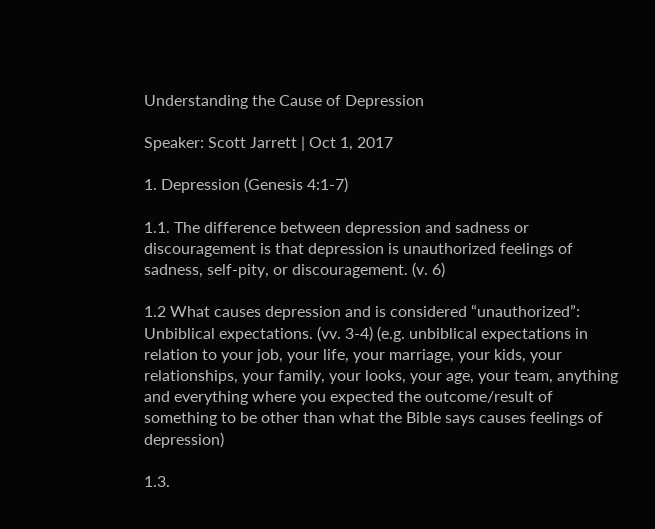Understanding the Cause of Depression

Speaker: Scott Jarrett | Oct 1, 2017

1. Depression (Genesis 4:1-7)

1.1. The difference between depression and sadness or discouragement is that depression is unauthorized feelings of sadness, self-pity, or discouragement. (v. 6)

1.2 What causes depression and is considered “unauthorized”: Unbiblical expectations. (vv. 3-4) (e.g. unbiblical expectations in relation to your job, your life, your marriage, your kids, your relationships, your family, your looks, your age, your team, anything and everything where you expected the outcome/result of something to be other than what the Bible says causes feelings of depression)

1.3.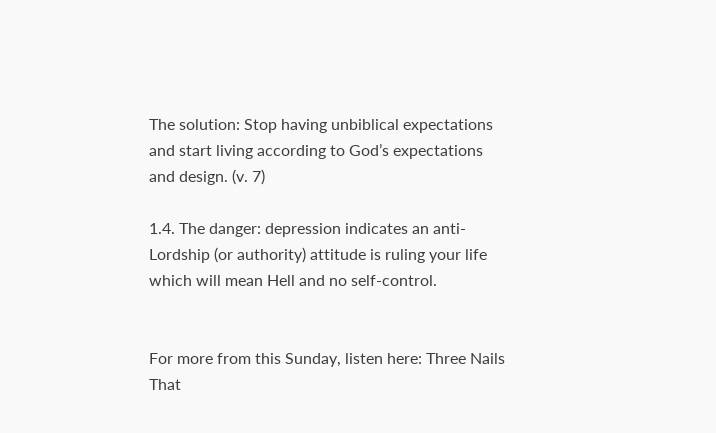The solution: Stop having unbiblical expectations and start living according to God’s expectations and design. (v. 7)

1.4. The danger: depression indicates an anti-Lordship (or authority) attitude is ruling your life which will mean Hell and no self-control.


For more from this Sunday, listen here: Three Nails That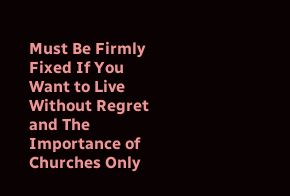Must Be Firmly Fixed If You Want to Live Without Regret and The Importance of Churches Only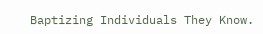Baptizing Individuals They Know.